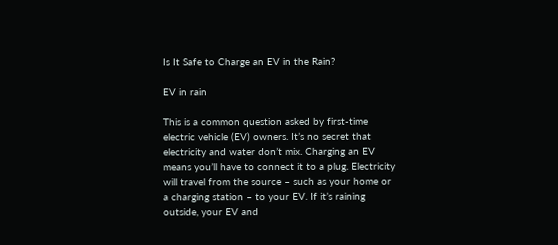Is It Safe to Charge an EV in the Rain?

EV in rain

This is a common question asked by first-time electric vehicle (EV) owners. It’s no secret that electricity and water don’t mix. Charging an EV means you’ll have to connect it to a plug. Electricity will travel from the source – such as your home or a charging station – to your EV. If it’s raining outside, your EV and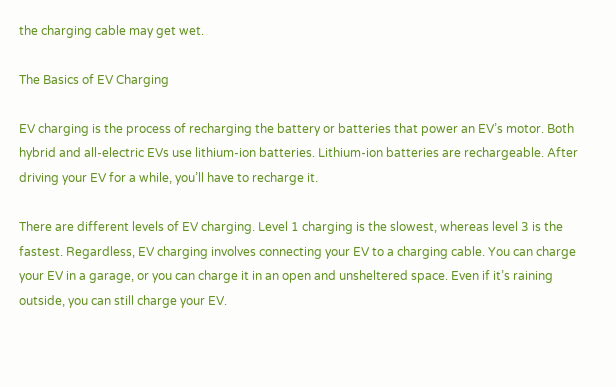the charging cable may get wet.

The Basics of EV Charging

EV charging is the process of recharging the battery or batteries that power an EV’s motor. Both hybrid and all-electric EVs use lithium-ion batteries. Lithium-ion batteries are rechargeable. After driving your EV for a while, you’ll have to recharge it.

There are different levels of EV charging. Level 1 charging is the slowest, whereas level 3 is the fastest. Regardless, EV charging involves connecting your EV to a charging cable. You can charge your EV in a garage, or you can charge it in an open and unsheltered space. Even if it’s raining outside, you can still charge your EV.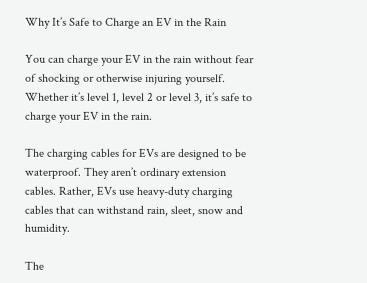Why It’s Safe to Charge an EV in the Rain

You can charge your EV in the rain without fear of shocking or otherwise injuring yourself. Whether it’s level 1, level 2 or level 3, it’s safe to charge your EV in the rain.

The charging cables for EVs are designed to be waterproof. They aren’t ordinary extension cables. Rather, EVs use heavy-duty charging cables that can withstand rain, sleet, snow and humidity.

The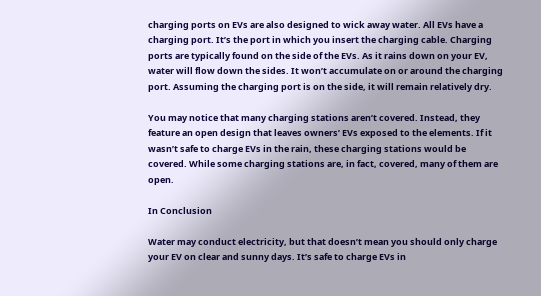charging ports on EVs are also designed to wick away water. All EVs have a charging port. It’s the port in which you insert the charging cable. Charging ports are typically found on the side of the EVs. As it rains down on your EV, water will flow down the sides. It won’t accumulate on or around the charging port. Assuming the charging port is on the side, it will remain relatively dry.

You may notice that many charging stations aren’t covered. Instead, they feature an open design that leaves owners’ EVs exposed to the elements. If it wasn’t safe to charge EVs in the rain, these charging stations would be covered. While some charging stations are, in fact, covered, many of them are open.

In Conclusion

Water may conduct electricity, but that doesn’t mean you should only charge your EV on clear and sunny days. It’s safe to charge EVs in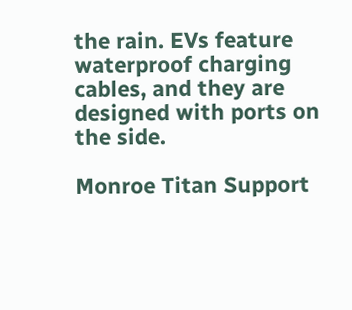the rain. EVs feature waterproof charging cables, and they are designed with ports on the side.

Monroe Titan Support